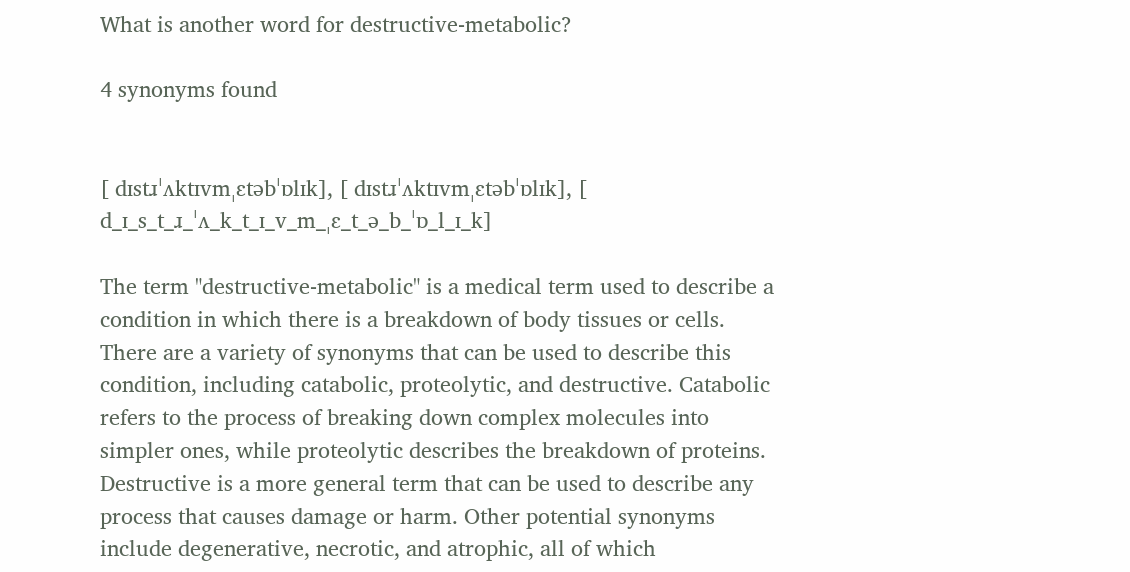What is another word for destructive-metabolic?

4 synonyms found


[ dɪstɹˈʌktɪvmˌɛtəbˈɒlɪk], [ dɪstɹˈʌktɪvmˌɛtəbˈɒlɪk], [ d_ɪ_s_t_ɹ_ˈʌ_k_t_ɪ_v_m_ˌɛ_t_ə_b_ˈɒ_l_ɪ_k]

The term "destructive-metabolic" is a medical term used to describe a condition in which there is a breakdown of body tissues or cells. There are a variety of synonyms that can be used to describe this condition, including catabolic, proteolytic, and destructive. Catabolic refers to the process of breaking down complex molecules into simpler ones, while proteolytic describes the breakdown of proteins. Destructive is a more general term that can be used to describe any process that causes damage or harm. Other potential synonyms include degenerative, necrotic, and atrophic, all of which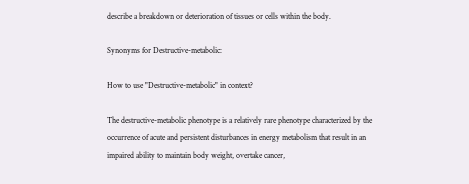describe a breakdown or deterioration of tissues or cells within the body.

Synonyms for Destructive-metabolic:

How to use "Destructive-metabolic" in context?

The destructive-metabolic phenotype is a relatively rare phenotype characterized by the occurrence of acute and persistent disturbances in energy metabolism that result in an impaired ability to maintain body weight, overtake cancer,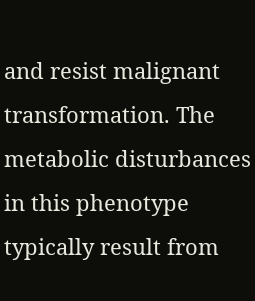and resist malignant transformation. The metabolic disturbances in this phenotype typically result from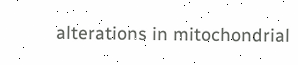alterations in mitochondrial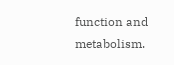function and metabolism.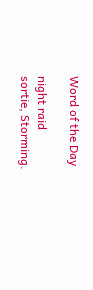Word of the Day

night raid
sortie, Storming.